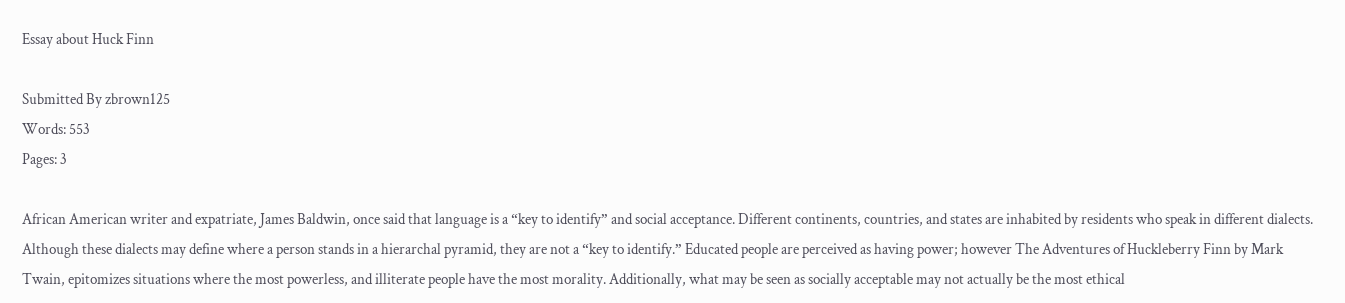Essay about Huck Finn

Submitted By zbrown125
Words: 553
Pages: 3

African American writer and expatriate, James Baldwin, once said that language is a “key to identify” and social acceptance. Different continents, countries, and states are inhabited by residents who speak in different dialects. Although these dialects may define where a person stands in a hierarchal pyramid, they are not a “key to identify.” Educated people are perceived as having power; however The Adventures of Huckleberry Finn by Mark Twain, epitomizes situations where the most powerless, and illiterate people have the most morality. Additionally, what may be seen as socially acceptable may not actually be the most ethical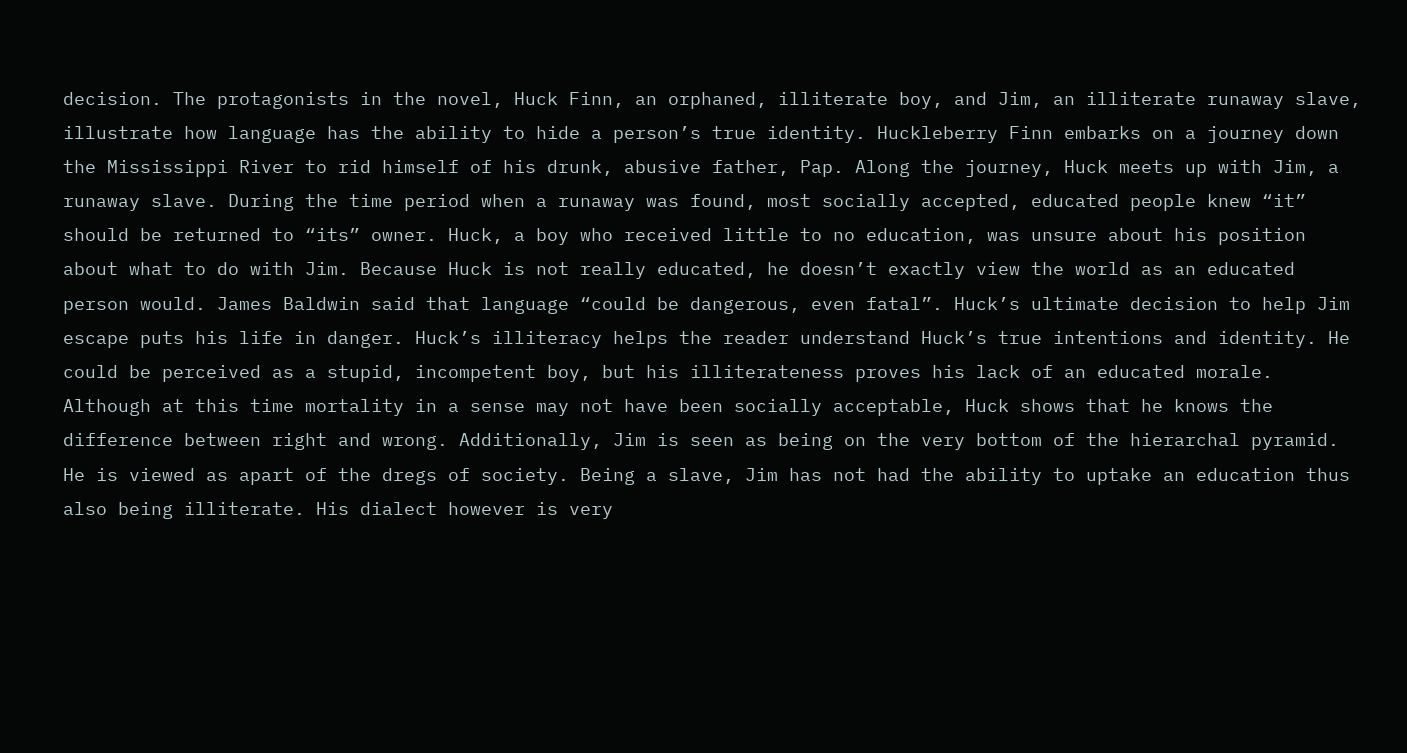decision. The protagonists in the novel, Huck Finn, an orphaned, illiterate boy, and Jim, an illiterate runaway slave, illustrate how language has the ability to hide a person’s true identity. Huckleberry Finn embarks on a journey down the Mississippi River to rid himself of his drunk, abusive father, Pap. Along the journey, Huck meets up with Jim, a runaway slave. During the time period when a runaway was found, most socially accepted, educated people knew “it” should be returned to “its” owner. Huck, a boy who received little to no education, was unsure about his position about what to do with Jim. Because Huck is not really educated, he doesn’t exactly view the world as an educated person would. James Baldwin said that language “could be dangerous, even fatal”. Huck’s ultimate decision to help Jim escape puts his life in danger. Huck’s illiteracy helps the reader understand Huck’s true intentions and identity. He could be perceived as a stupid, incompetent boy, but his illiterateness proves his lack of an educated morale. Although at this time mortality in a sense may not have been socially acceptable, Huck shows that he knows the difference between right and wrong. Additionally, Jim is seen as being on the very bottom of the hierarchal pyramid. He is viewed as apart of the dregs of society. Being a slave, Jim has not had the ability to uptake an education thus also being illiterate. His dialect however is very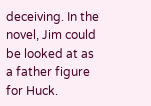deceiving. In the novel, Jim could be looked at as a father figure for Huck.